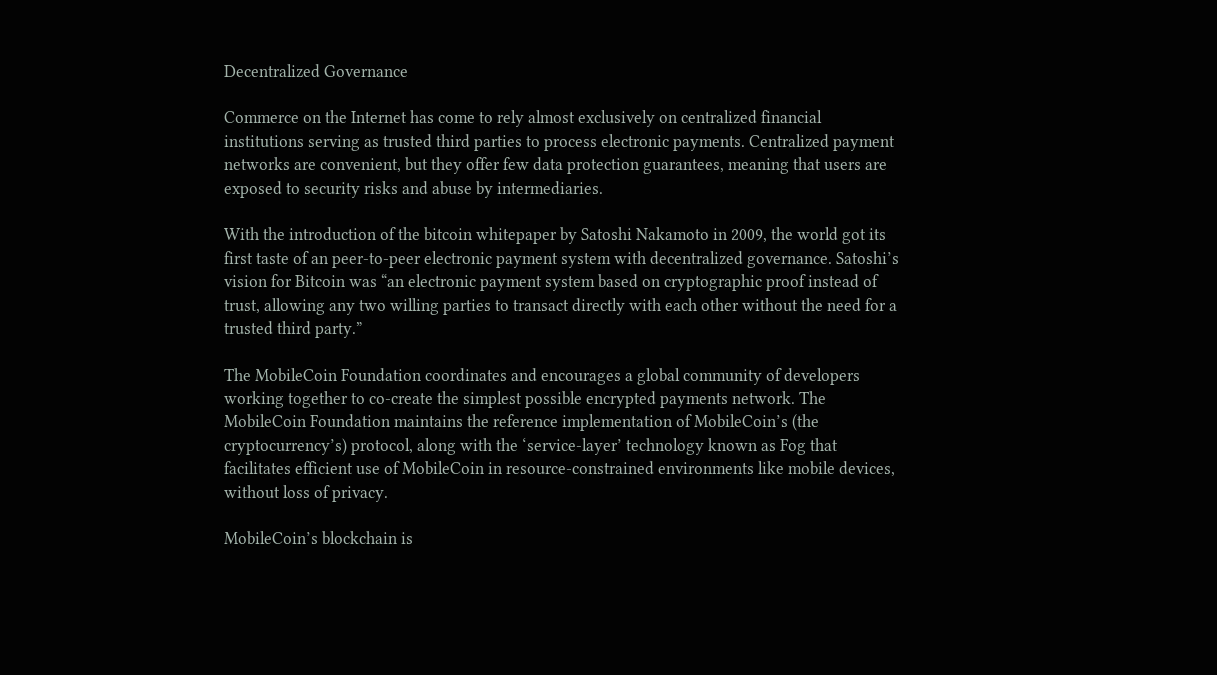Decentralized Governance

Commerce on the Internet has come to rely almost exclusively on centralized financial institutions serving as trusted third parties to process electronic payments. Centralized payment networks are convenient, but they offer few data protection guarantees, meaning that users are exposed to security risks and abuse by intermediaries.

With the introduction of the bitcoin whitepaper by Satoshi Nakamoto in 2009, the world got its first taste of an peer-to-peer electronic payment system with decentralized governance. Satoshi’s vision for Bitcoin was “an electronic payment system based on cryptographic proof instead of trust, allowing any two willing parties to transact directly with each other without the need for a trusted third party.”

The MobileCoin Foundation coordinates and encourages a global community of developers working together to co-create the simplest possible encrypted payments network. The MobileCoin Foundation maintains the reference implementation of MobileCoin’s (the cryptocurrency’s) protocol, along with the ‘service-layer’ technology known as Fog that facilitates efficient use of MobileCoin in resource-constrained environments like mobile devices, without loss of privacy.

MobileCoin’s blockchain is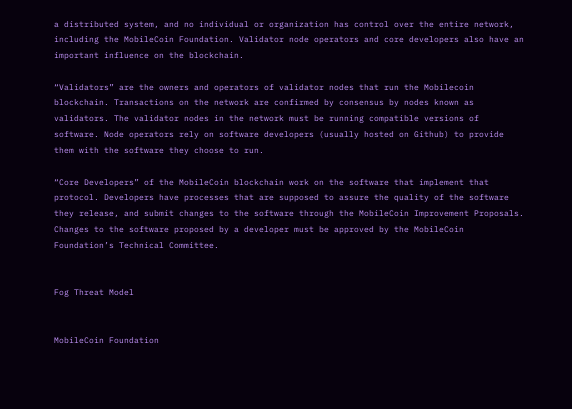a distributed system, and no individual or organization has control over the entire network, including the MobileCoin Foundation. Validator node operators and core developers also have an important influence on the blockchain.

“Validators” are the owners and operators of validator nodes that run the Mobilecoin blockchain. Transactions on the network are confirmed by consensus by nodes known as validators. The validator nodes in the network must be running compatible versions of software. Node operators rely on software developers (usually hosted on Github) to provide them with the software they choose to run.

“Core Developers” of the MobileCoin blockchain work on the software that implement that protocol. Developers have processes that are supposed to assure the quality of the software they release, and submit changes to the software through the MobileCoin Improvement Proposals. Changes to the software proposed by a developer must be approved by the MobileCoin Foundation’s Technical Committee.


Fog Threat Model


MobileCoin Foundation